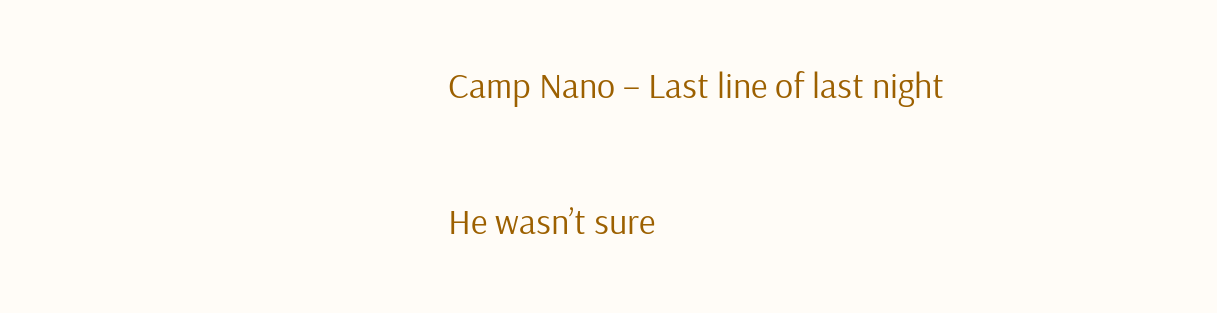Camp Nano – Last line of last night

He wasn’t sure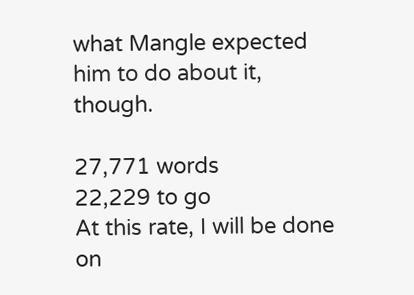what Mangle expected him to do about it, though.

27,771 words
22,229 to go
At this rate, I will be done on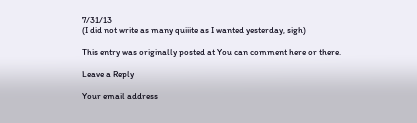7/31/13
(I did not write as many quiiite as I wanted yesterday, sigh)

This entry was originally posted at You can comment here or there.

Leave a Reply

Your email address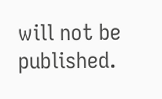will not be published.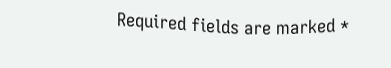Required fields are marked *